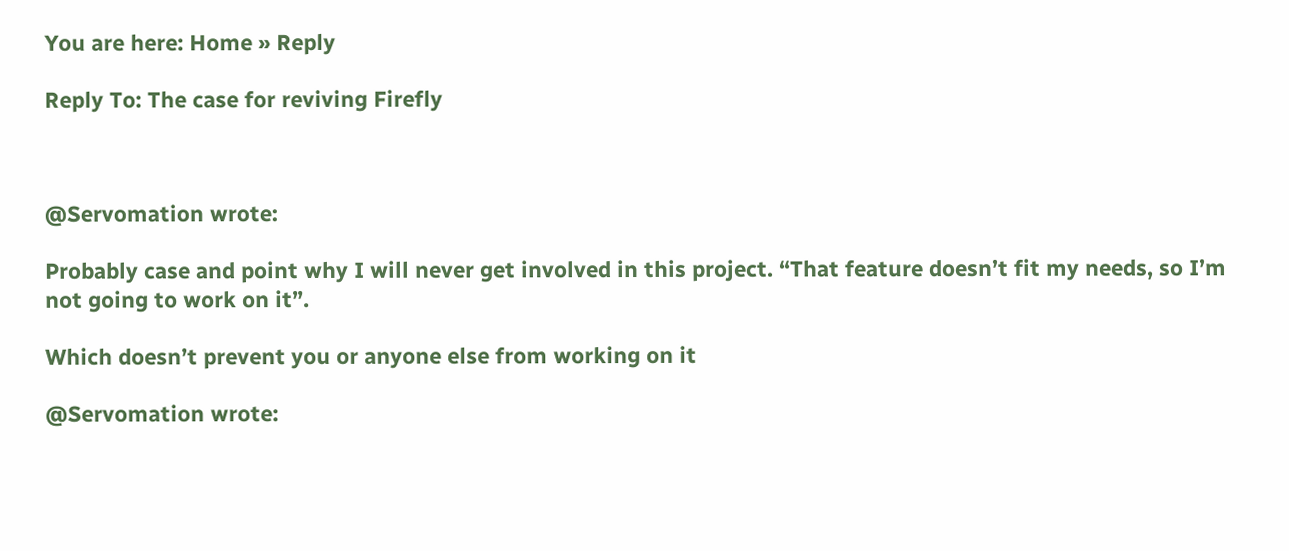You are here: Home » Reply

Reply To: The case for reviving Firefly



@Servomation wrote:

Probably case and point why I will never get involved in this project. “That feature doesn’t fit my needs, so I’m not going to work on it”.

Which doesn’t prevent you or anyone else from working on it

@Servomation wrote: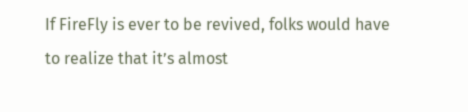If FireFly is ever to be revived, folks would have to realize that it’s almost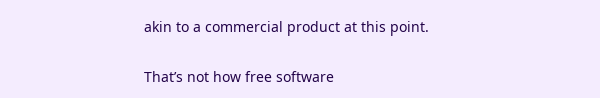akin to a commercial product at this point.

That’s not how free software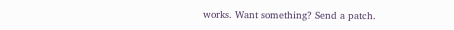works. Want something? Send a patch.